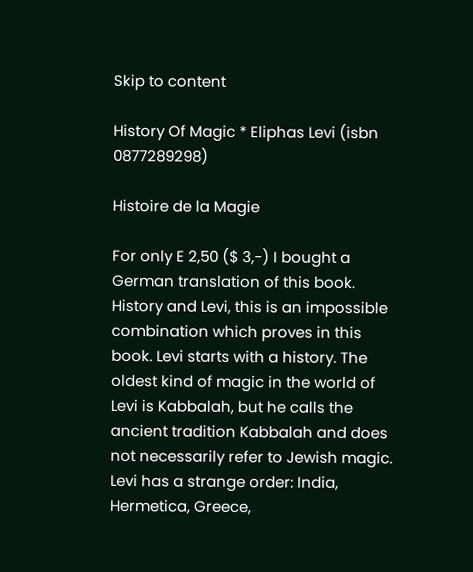Skip to content

History Of Magic * Eliphas Levi (isbn 0877289298)

Histoire de la Magie

For only E 2,50 ($ 3,-) I bought a German translation of this book. History and Levi, this is an impossible combination which proves in this book. Levi starts with a history. The oldest kind of magic in the world of Levi is Kabbalah, but he calls the ancient tradition Kabbalah and does not necessarily refer to Jewish magic. Levi has a strange order: India, Hermetica, Greece,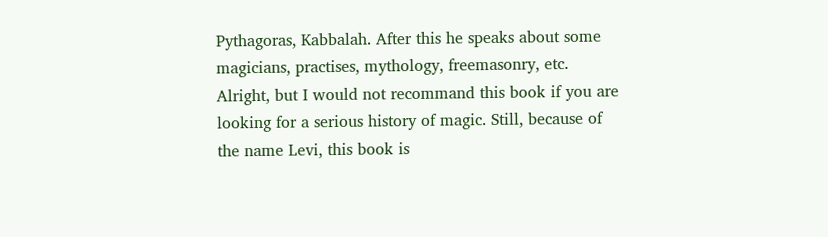Pythagoras, Kabbalah. After this he speaks about some magicians, practises, mythology, freemasonry, etc. Alright, but I would not recommand this book if you are looking for a serious history of magic. Still, because of the name Levi, this book is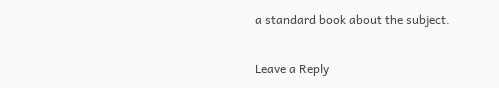a standard book about the subject.

Leave a Reply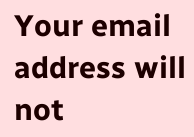Your email address will not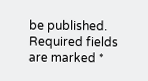be published. Required fields are marked *